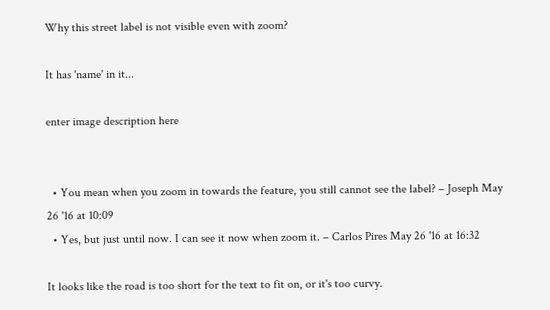Why this street label is not visible even with zoom?

It has 'name' in it...

enter image description here


  • You mean when you zoom in towards the feature, you still cannot see the label? – Joseph May 26 '16 at 10:09
  • Yes, but just until now. I can see it now when zoom it. – Carlos Pires May 26 '16 at 16:32

It looks like the road is too short for the text to fit on, or it's too curvy.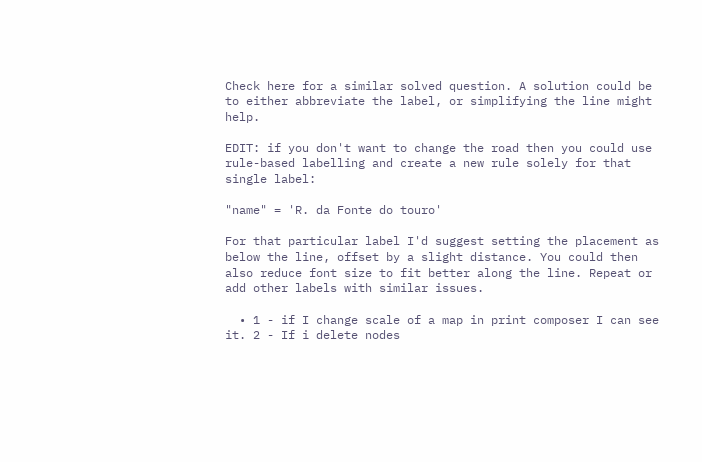Check here for a similar solved question. A solution could be to either abbreviate the label, or simplifying the line might help.

EDIT: if you don't want to change the road then you could use rule-based labelling and create a new rule solely for that single label:

"name" = 'R. da Fonte do touro'

For that particular label I'd suggest setting the placement as below the line, offset by a slight distance. You could then also reduce font size to fit better along the line. Repeat or add other labels with similar issues.

  • 1 - if I change scale of a map in print composer I can see it. 2 - If i delete nodes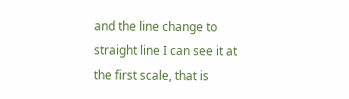and the line change to straight line I can see it at the first scale, that is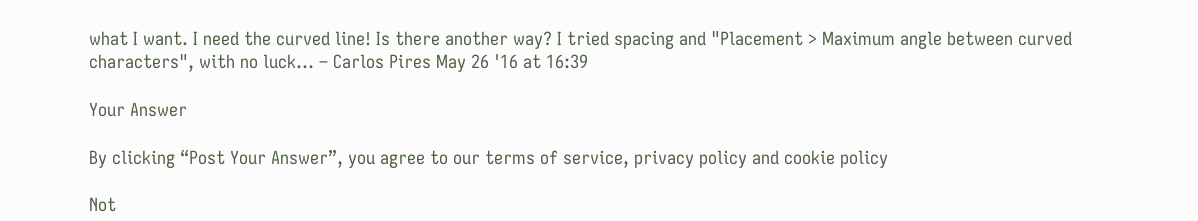what I want. I need the curved line! Is there another way? I tried spacing and "Placement > Maximum angle between curved characters", with no luck... – Carlos Pires May 26 '16 at 16:39

Your Answer

By clicking “Post Your Answer”, you agree to our terms of service, privacy policy and cookie policy

Not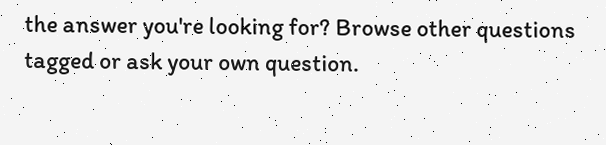the answer you're looking for? Browse other questions tagged or ask your own question.